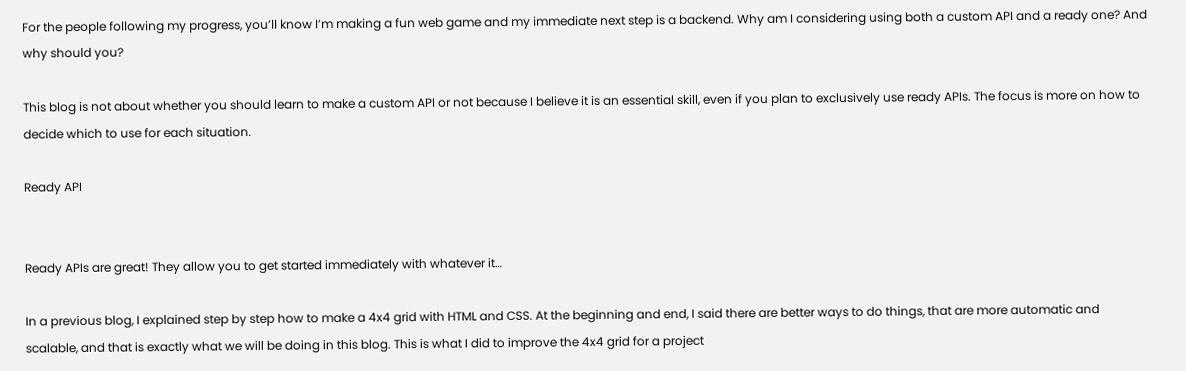For the people following my progress, you’ll know I’m making a fun web game and my immediate next step is a backend. Why am I considering using both a custom API and a ready one? And why should you?

This blog is not about whether you should learn to make a custom API or not because I believe it is an essential skill, even if you plan to exclusively use ready APIs. The focus is more on how to decide which to use for each situation.

Ready API


Ready APIs are great! They allow you to get started immediately with whatever it…

In a previous blog, I explained step by step how to make a 4x4 grid with HTML and CSS. At the beginning and end, I said there are better ways to do things, that are more automatic and scalable, and that is exactly what we will be doing in this blog. This is what I did to improve the 4x4 grid for a project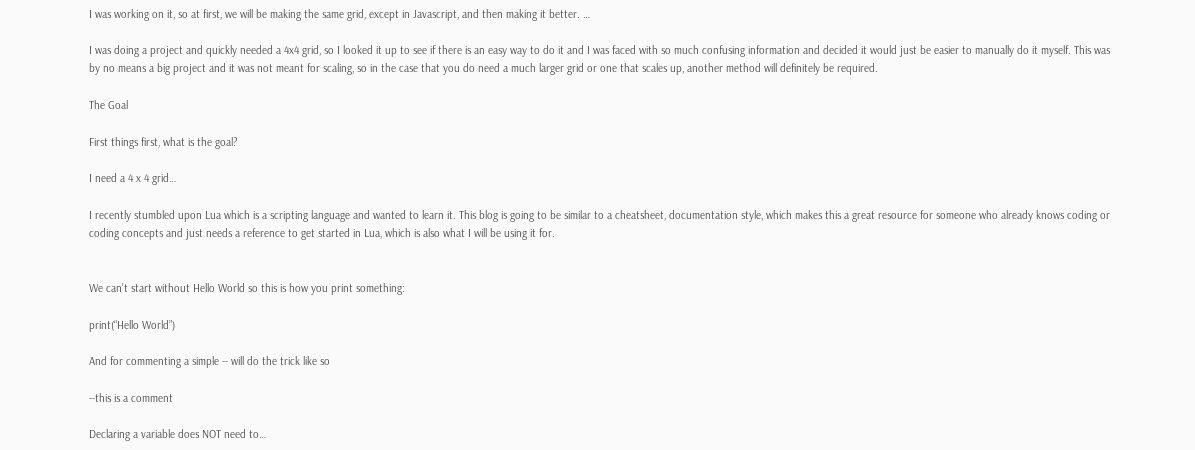I was working on it, so at first, we will be making the same grid, except in Javascript, and then making it better. …

I was doing a project and quickly needed a 4x4 grid, so I looked it up to see if there is an easy way to do it and I was faced with so much confusing information and decided it would just be easier to manually do it myself. This was by no means a big project and it was not meant for scaling, so in the case that you do need a much larger grid or one that scales up, another method will definitely be required.

The Goal

First things first, what is the goal?

I need a 4 x 4 grid…

I recently stumbled upon Lua which is a scripting language and wanted to learn it. This blog is going to be similar to a cheatsheet, documentation style, which makes this a great resource for someone who already knows coding or coding concepts and just needs a reference to get started in Lua, which is also what I will be using it for.


We can’t start without Hello World so this is how you print something:

print(“Hello World”)

And for commenting a simple -- will do the trick like so

--this is a comment

Declaring a variable does NOT need to…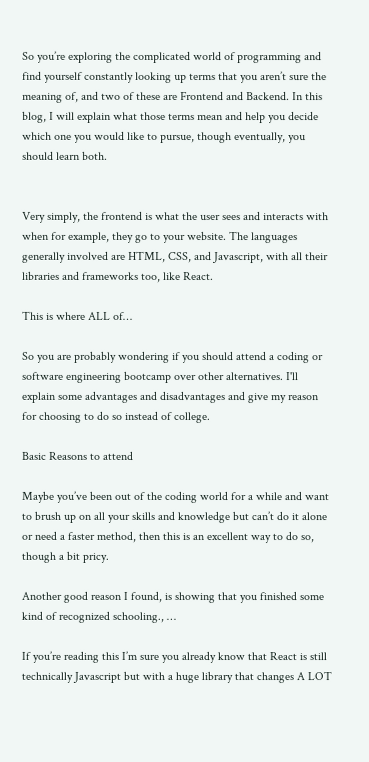So you’re exploring the complicated world of programming and find yourself constantly looking up terms that you aren’t sure the meaning of, and two of these are Frontend and Backend. In this blog, I will explain what those terms mean and help you decide which one you would like to pursue, though eventually, you should learn both.


Very simply, the frontend is what the user sees and interacts with when for example, they go to your website. The languages generally involved are HTML, CSS, and Javascript, with all their libraries and frameworks too, like React.

This is where ALL of…

So you are probably wondering if you should attend a coding or software engineering bootcamp over other alternatives. I'll explain some advantages and disadvantages and give my reason for choosing to do so instead of college.

Basic Reasons to attend

Maybe you’ve been out of the coding world for a while and want to brush up on all your skills and knowledge but can’t do it alone or need a faster method, then this is an excellent way to do so, though a bit pricy.

Another good reason I found, is showing that you finished some kind of recognized schooling., …

If you’re reading this I’m sure you already know that React is still technically Javascript but with a huge library that changes A LOT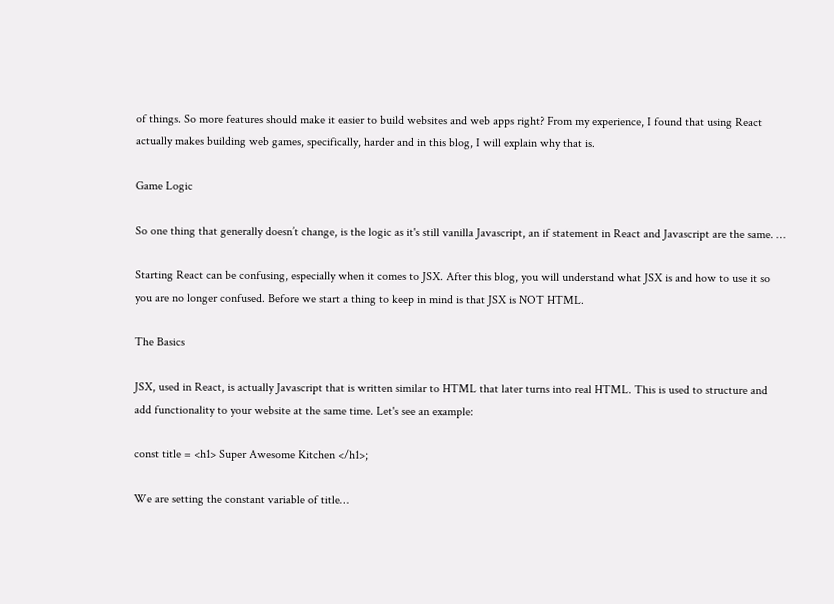of things. So more features should make it easier to build websites and web apps right? From my experience, I found that using React actually makes building web games, specifically, harder and in this blog, I will explain why that is.

Game Logic

So one thing that generally doesn’t change, is the logic as it's still vanilla Javascript, an if statement in React and Javascript are the same. …

Starting React can be confusing, especially when it comes to JSX. After this blog, you will understand what JSX is and how to use it so you are no longer confused. Before we start a thing to keep in mind is that JSX is NOT HTML.

The Basics

JSX, used in React, is actually Javascript that is written similar to HTML that later turns into real HTML. This is used to structure and add functionality to your website at the same time. Let's see an example:

const title = <h1> Super Awesome Kitchen </h1>;

We are setting the constant variable of title…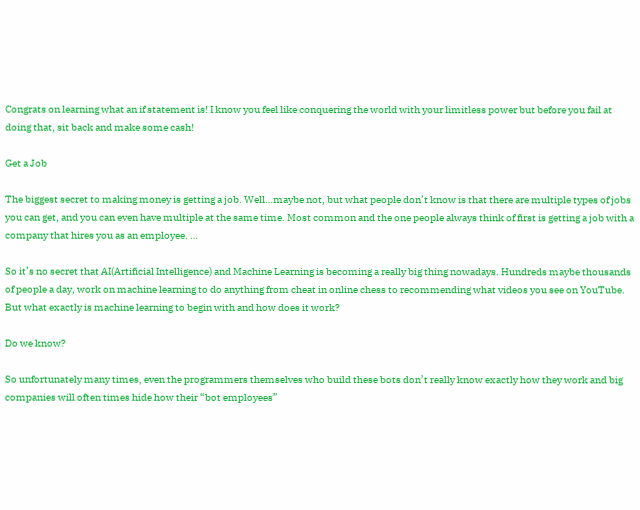Congrats on learning what an if statement is! I know you feel like conquering the world with your limitless power but before you fail at doing that, sit back and make some cash!

Get a Job

The biggest secret to making money is getting a job. Well…maybe not, but what people don’t know is that there are multiple types of jobs you can get, and you can even have multiple at the same time. Most common and the one people always think of first is getting a job with a company that hires you as an employee. …

So it’s no secret that AI(Artificial Intelligence) and Machine Learning is becoming a really big thing nowadays. Hundreds maybe thousands of people a day, work on machine learning to do anything from cheat in online chess to recommending what videos you see on YouTube. But what exactly is machine learning to begin with and how does it work?

Do we know?

So unfortunately many times, even the programmers themselves who build these bots don’t really know exactly how they work and big companies will often times hide how their “bot employees”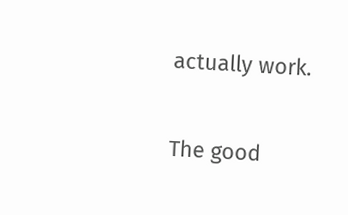actually work.

The good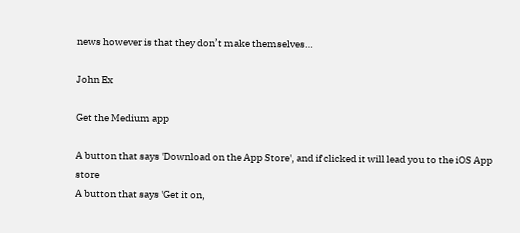news however is that they don’t make themselves…

John Ex

Get the Medium app

A button that says 'Download on the App Store', and if clicked it will lead you to the iOS App store
A button that says 'Get it on,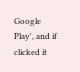Google Play', and if clicked it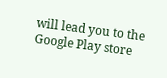will lead you to the Google Play store